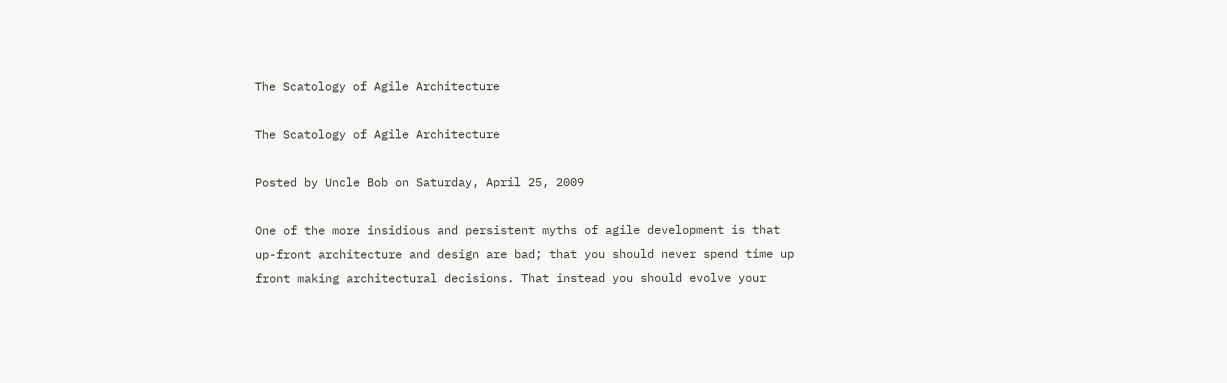The Scatology of Agile Architecture

The Scatology of Agile Architecture

Posted by Uncle Bob on Saturday, April 25, 2009

One of the more insidious and persistent myths of agile development is that up-front architecture and design are bad; that you should never spend time up front making architectural decisions. That instead you should evolve your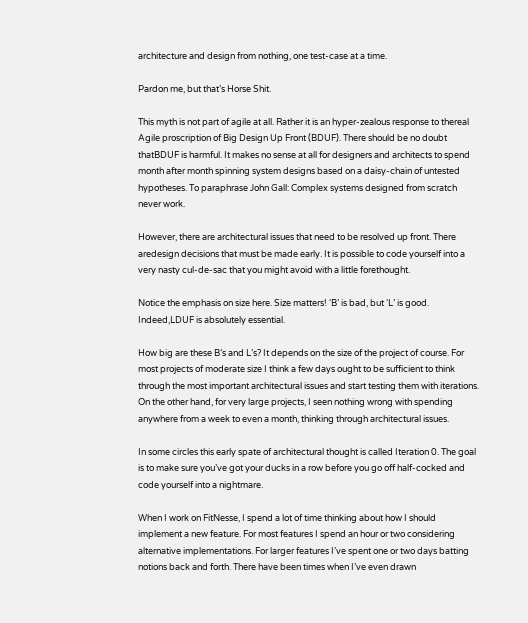architecture and design from nothing, one test-case at a time.

Pardon me, but that’s Horse Shit.

This myth is not part of agile at all. Rather it is an hyper-zealous response to thereal Agile proscription of Big Design Up Front (BDUF). There should be no doubt thatBDUF is harmful. It makes no sense at all for designers and architects to spend month after month spinning system designs based on a daisy-chain of untested hypotheses. To paraphrase John Gall: Complex systems designed from scratch never work.

However, there are architectural issues that need to be resolved up front. There aredesign decisions that must be made early. It is possible to code yourself into a very nasty cul-de-sac that you might avoid with a little forethought.

Notice the emphasis on size here. Size matters! ‘B’ is bad, but ‘L’ is good. Indeed,LDUF is absolutely essential.

How big are these B’s and L’s? It depends on the size of the project of course. For most projects of moderate size I think a few days ought to be sufficient to think through the most important architectural issues and start testing them with iterations. On the other hand, for very large projects, I seen nothing wrong with spending anywhere from a week to even a month, thinking through architectural issues.

In some circles this early spate of architectural thought is called Iteration 0. The goal is to make sure you’ve got your ducks in a row before you go off half-cocked and code yourself into a nightmare.

When I work on FitNesse, I spend a lot of time thinking about how I should implement a new feature. For most features I spend an hour or two considering alternative implementations. For larger features I’ve spent one or two days batting notions back and forth. There have been times when I’ve even drawn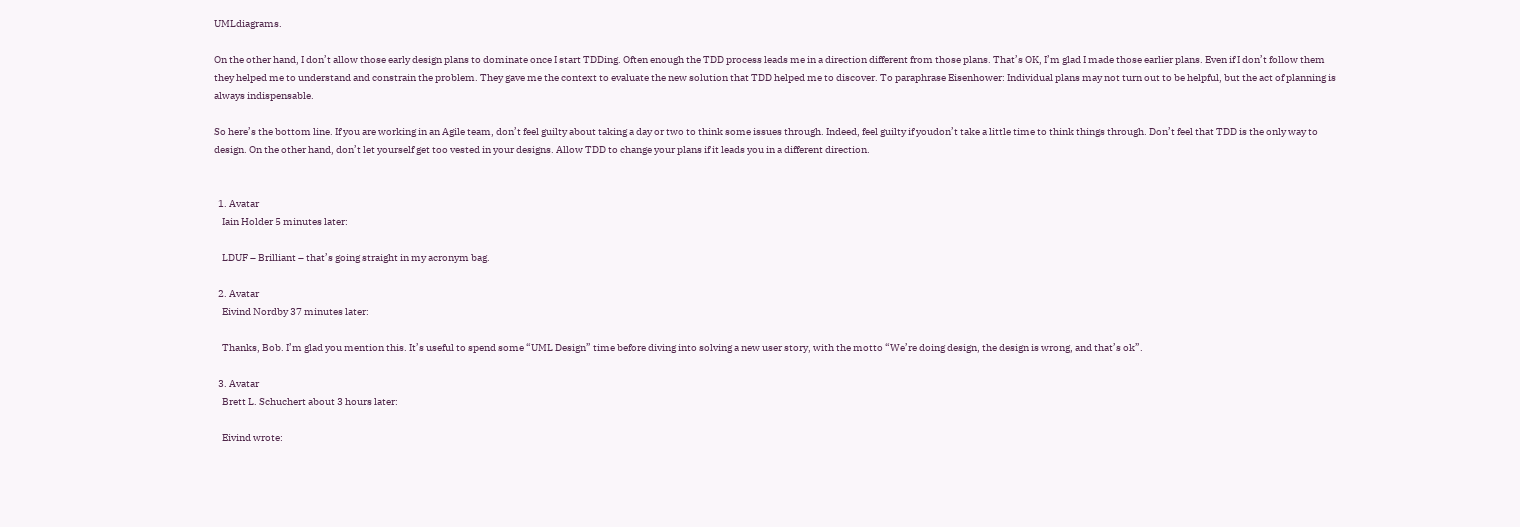UMLdiagrams.

On the other hand, I don’t allow those early design plans to dominate once I start TDDing. Often enough the TDD process leads me in a direction different from those plans. That’s OK, I’m glad I made those earlier plans. Even if I don’t follow them they helped me to understand and constrain the problem. They gave me the context to evaluate the new solution that TDD helped me to discover. To paraphrase Eisenhower: Individual plans may not turn out to be helpful, but the act of planning is always indispensable.

So here’s the bottom line. If you are working in an Agile team, don’t feel guilty about taking a day or two to think some issues through. Indeed, feel guilty if youdon’t take a little time to think things through. Don’t feel that TDD is the only way to design. On the other hand, don’t let yourself get too vested in your designs. Allow TDD to change your plans if it leads you in a different direction.


  1. Avatar
    Iain Holder 5 minutes later:

    LDUF – Brilliant – that’s going straight in my acronym bag.

  2. Avatar
    Eivind Nordby 37 minutes later:

    Thanks, Bob. I’m glad you mention this. It’s useful to spend some “UML Design” time before diving into solving a new user story, with the motto “We’re doing design, the design is wrong, and that’s ok”.

  3. Avatar
    Brett L. Schuchert about 3 hours later:

    Eivind wrote: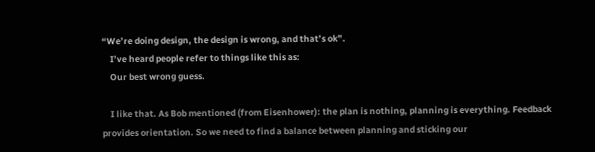“We’re doing design, the design is wrong, and that’s ok”.
    I’ve heard people refer to things like this as:
    Our best wrong guess.

    I like that. As Bob mentioned (from Eisenhower): the plan is nothing, planning is everything. Feedback provides orientation. So we need to find a balance between planning and sticking our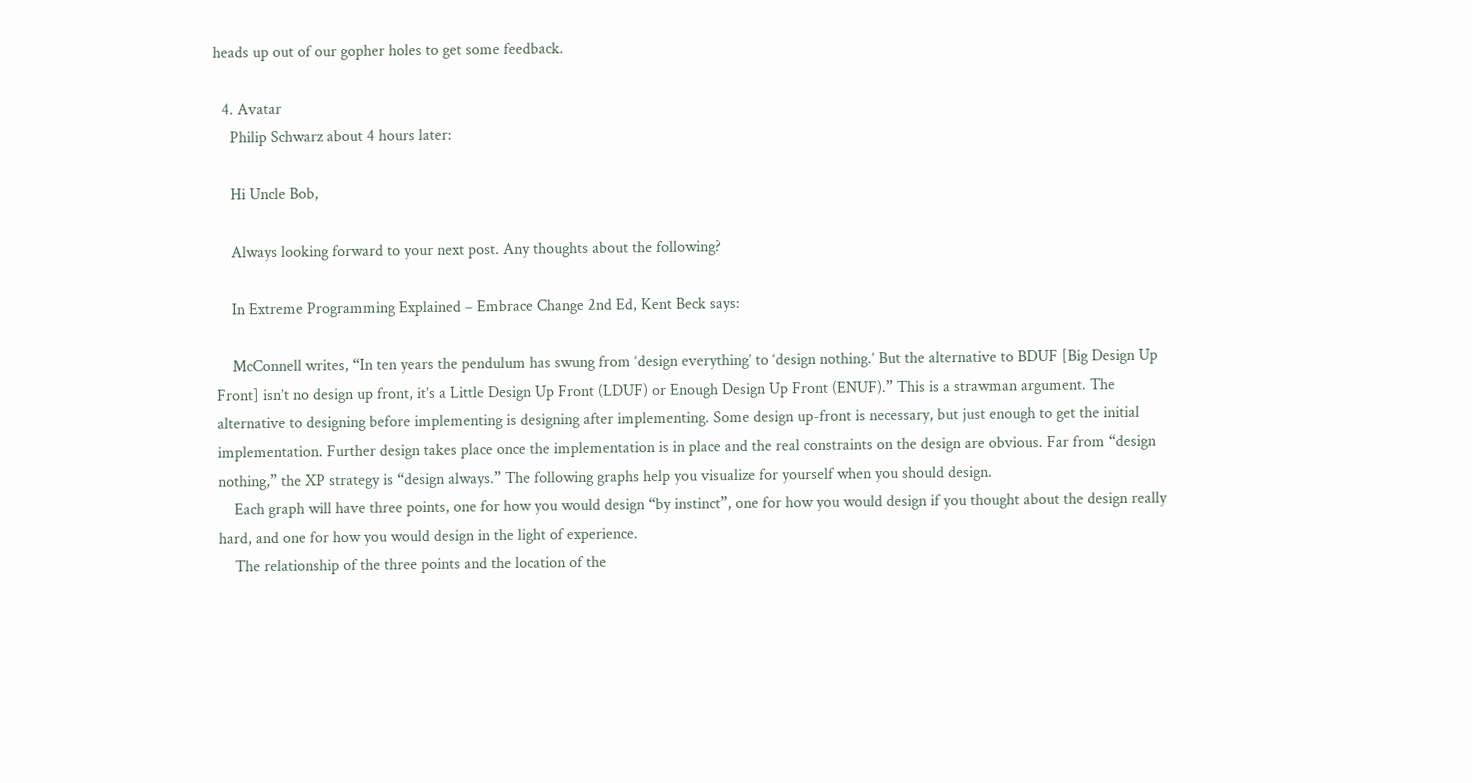heads up out of our gopher holes to get some feedback.

  4. Avatar
    Philip Schwarz about 4 hours later:

    Hi Uncle Bob,

    Always looking forward to your next post. Any thoughts about the following?

    In Extreme Programming Explained – Embrace Change 2nd Ed, Kent Beck says:

    McConnell writes, “In ten years the pendulum has swung from ‘design everything’ to ‘design nothing.’ But the alternative to BDUF [Big Design Up Front] isn’t no design up front, it’s a Little Design Up Front (LDUF) or Enough Design Up Front (ENUF).” This is a strawman argument. The alternative to designing before implementing is designing after implementing. Some design up-front is necessary, but just enough to get the initial implementation. Further design takes place once the implementation is in place and the real constraints on the design are obvious. Far from “design nothing,” the XP strategy is “design always.” The following graphs help you visualize for yourself when you should design.
    Each graph will have three points, one for how you would design “by instinct”, one for how you would design if you thought about the design really hard, and one for how you would design in the light of experience.
    The relationship of the three points and the location of the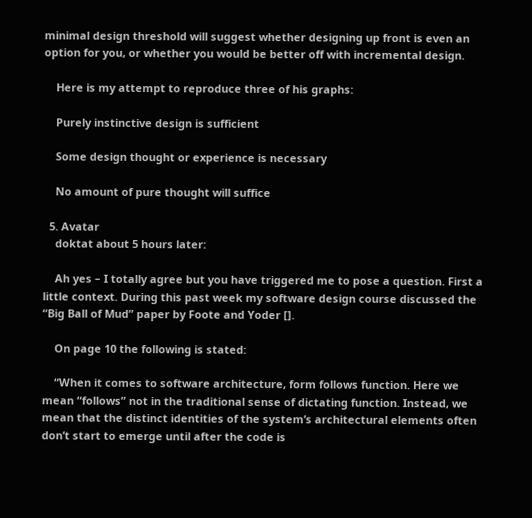minimal design threshold will suggest whether designing up front is even an option for you, or whether you would be better off with incremental design.

    Here is my attempt to reproduce three of his graphs:

    Purely instinctive design is sufficient

    Some design thought or experience is necessary

    No amount of pure thought will suffice

  5. Avatar
    doktat about 5 hours later:

    Ah yes – I totally agree but you have triggered me to pose a question. First a little context. During this past week my software design course discussed the “Big Ball of Mud” paper by Foote and Yoder [].

    On page 10 the following is stated:

    “When it comes to software architecture, form follows function. Here we mean “follows” not in the traditional sense of dictating function. Instead, we mean that the distinct identities of the system’s architectural elements often don’t start to emerge until after the code is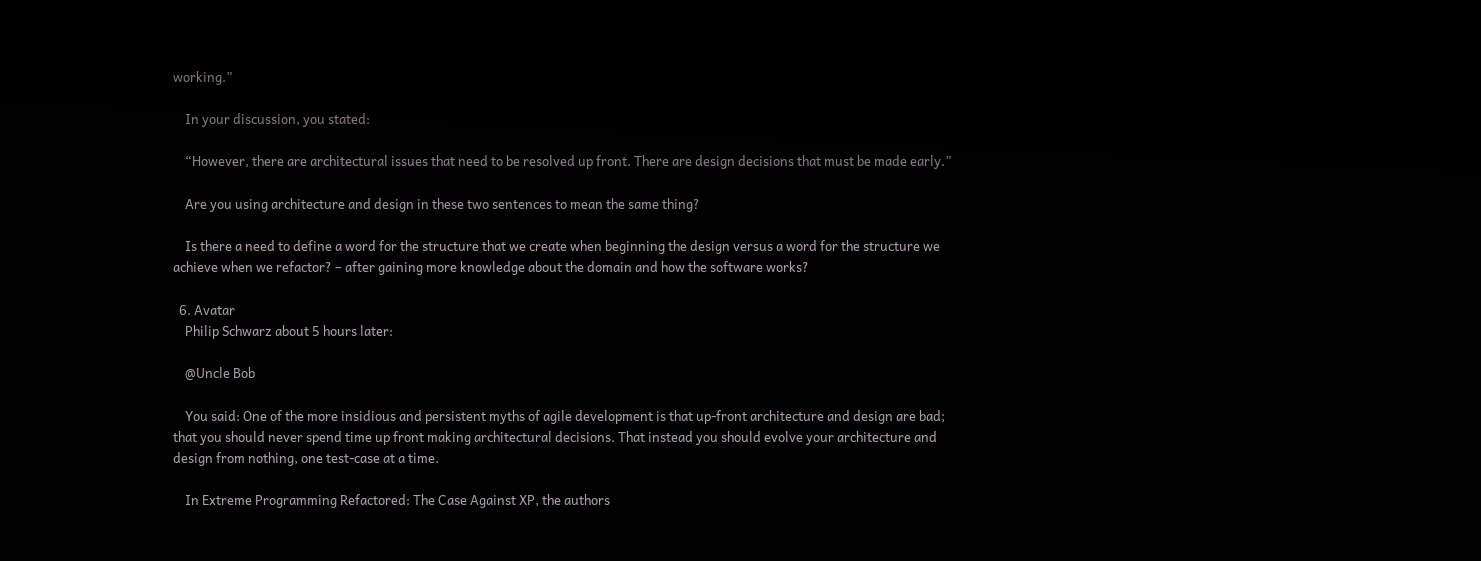working.”

    In your discussion, you stated:

    “However, there are architectural issues that need to be resolved up front. There are design decisions that must be made early.”

    Are you using architecture and design in these two sentences to mean the same thing?

    Is there a need to define a word for the structure that we create when beginning the design versus a word for the structure we achieve when we refactor? – after gaining more knowledge about the domain and how the software works?

  6. Avatar
    Philip Schwarz about 5 hours later:

    @Uncle Bob

    You said: One of the more insidious and persistent myths of agile development is that up-front architecture and design are bad; that you should never spend time up front making architectural decisions. That instead you should evolve your architecture and design from nothing, one test-case at a time.

    In Extreme Programming Refactored: The Case Against XP, the authors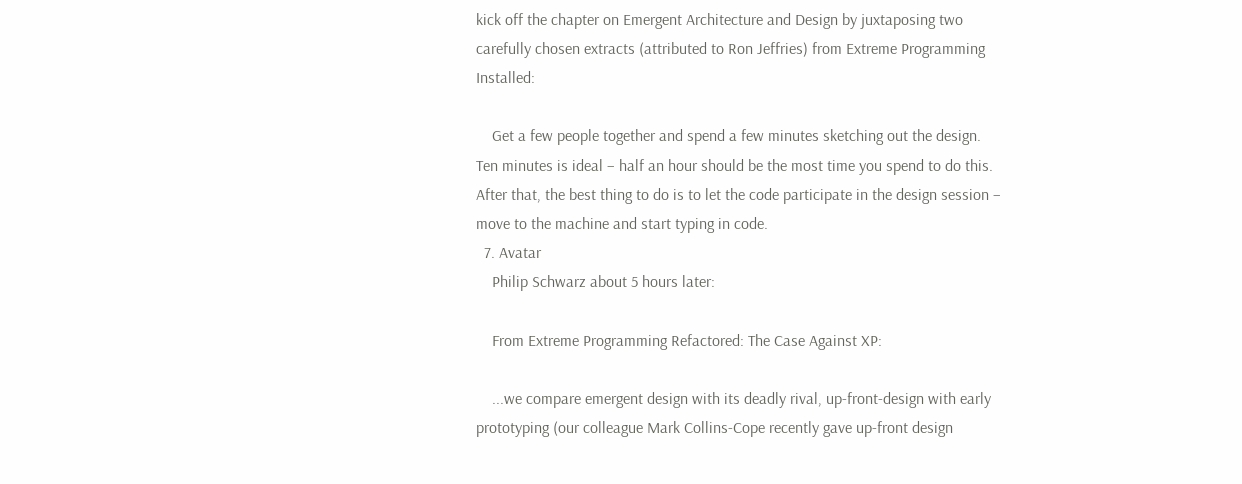kick off the chapter on Emergent Architecture and Design by juxtaposing two carefully chosen extracts (attributed to Ron Jeffries) from Extreme Programming Installed:

    Get a few people together and spend a few minutes sketching out the design. Ten minutes is ideal – half an hour should be the most time you spend to do this. After that, the best thing to do is to let the code participate in the design session – move to the machine and start typing in code.
  7. Avatar
    Philip Schwarz about 5 hours later:

    From Extreme Programming Refactored: The Case Against XP:

    ...we compare emergent design with its deadly rival, up-front-design with early prototyping (our colleague Mark Collins-Cope recently gave up-front design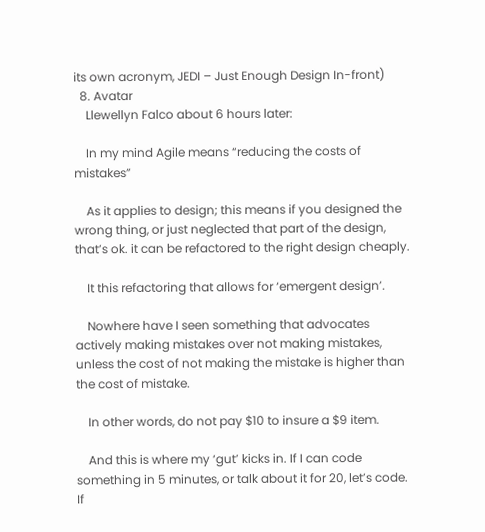its own acronym, JEDI – Just Enough Design In-front)
  8. Avatar
    Llewellyn Falco about 6 hours later:

    In my mind Agile means “reducing the costs of mistakes”

    As it applies to design; this means if you designed the wrong thing, or just neglected that part of the design, that’s ok. it can be refactored to the right design cheaply.

    It this refactoring that allows for ‘emergent design’.

    Nowhere have I seen something that advocates actively making mistakes over not making mistakes, unless the cost of not making the mistake is higher than the cost of mistake.

    In other words, do not pay $10 to insure a $9 item.

    And this is where my ‘gut’ kicks in. If I can code something in 5 minutes, or talk about it for 20, let’s code. If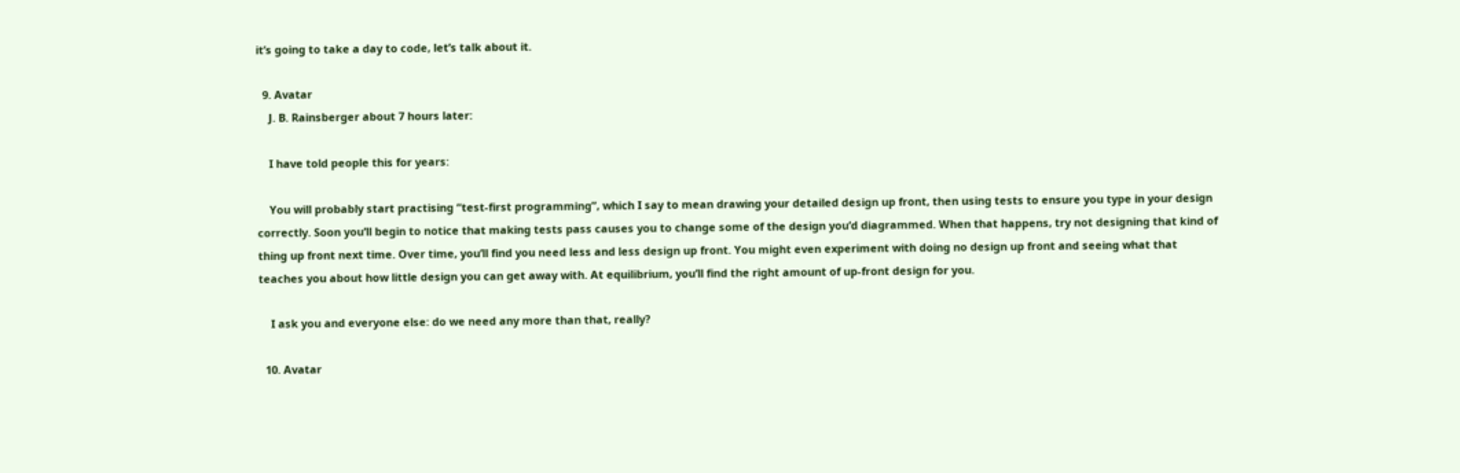it’s going to take a day to code, let’s talk about it.

  9. Avatar
    J. B. Rainsberger about 7 hours later:

    I have told people this for years:

    You will probably start practising “test-first programming”, which I say to mean drawing your detailed design up front, then using tests to ensure you type in your design correctly. Soon you’ll begin to notice that making tests pass causes you to change some of the design you’d diagrammed. When that happens, try not designing that kind of thing up front next time. Over time, you’ll find you need less and less design up front. You might even experiment with doing no design up front and seeing what that teaches you about how little design you can get away with. At equilibrium, you’ll find the right amount of up-front design for you.

    I ask you and everyone else: do we need any more than that, really?

  10. Avatar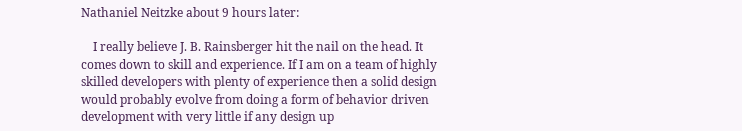Nathaniel Neitzke about 9 hours later:

    I really believe J. B. Rainsberger hit the nail on the head. It comes down to skill and experience. If I am on a team of highly skilled developers with plenty of experience then a solid design would probably evolve from doing a form of behavior driven development with very little if any design up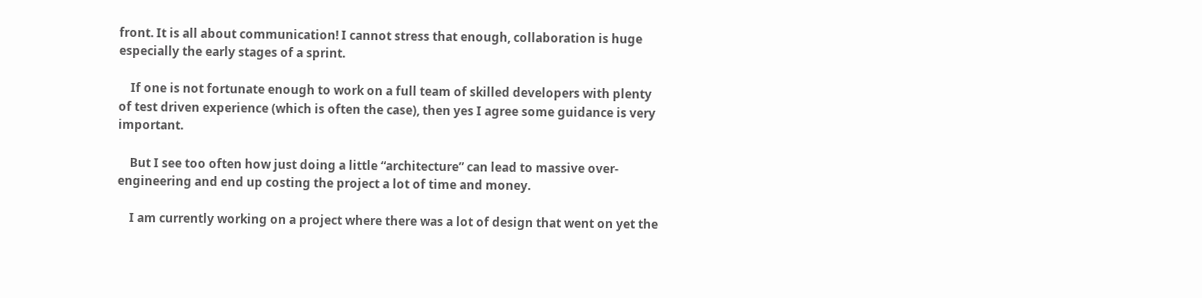front. It is all about communication! I cannot stress that enough, collaboration is huge especially the early stages of a sprint.

    If one is not fortunate enough to work on a full team of skilled developers with plenty of test driven experience (which is often the case), then yes I agree some guidance is very important.

    But I see too often how just doing a little “architecture” can lead to massive over-engineering and end up costing the project a lot of time and money.

    I am currently working on a project where there was a lot of design that went on yet the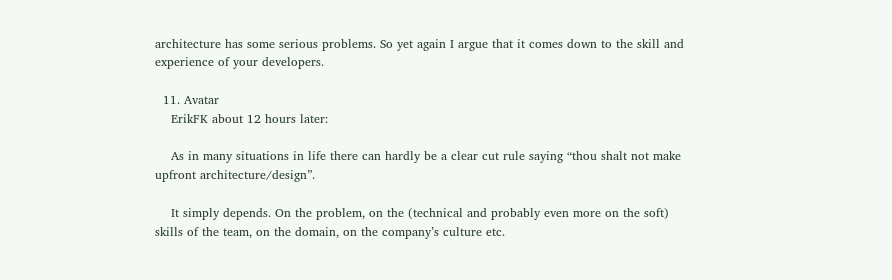architecture has some serious problems. So yet again I argue that it comes down to the skill and experience of your developers.

  11. Avatar
    ErikFK about 12 hours later:

    As in many situations in life there can hardly be a clear cut rule saying “thou shalt not make upfront architecture/design”.

    It simply depends. On the problem, on the (technical and probably even more on the soft) skills of the team, on the domain, on the company’s culture etc.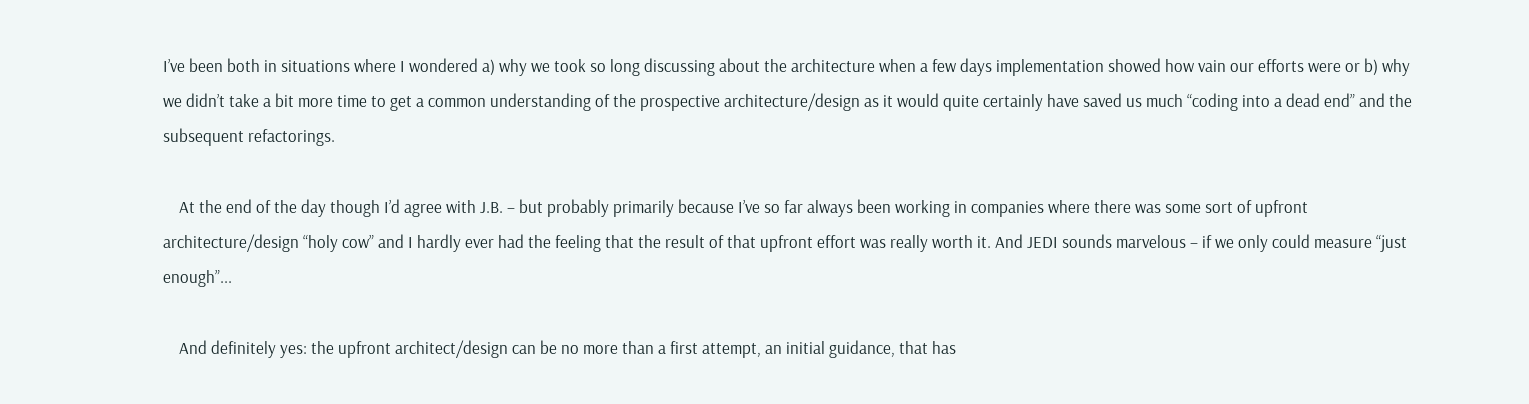I’ve been both in situations where I wondered a) why we took so long discussing about the architecture when a few days implementation showed how vain our efforts were or b) why we didn’t take a bit more time to get a common understanding of the prospective architecture/design as it would quite certainly have saved us much “coding into a dead end” and the subsequent refactorings.

    At the end of the day though I’d agree with J.B. – but probably primarily because I’ve so far always been working in companies where there was some sort of upfront architecture/design “holy cow” and I hardly ever had the feeling that the result of that upfront effort was really worth it. And JEDI sounds marvelous – if we only could measure “just enough”...

    And definitely yes: the upfront architect/design can be no more than a first attempt, an initial guidance, that has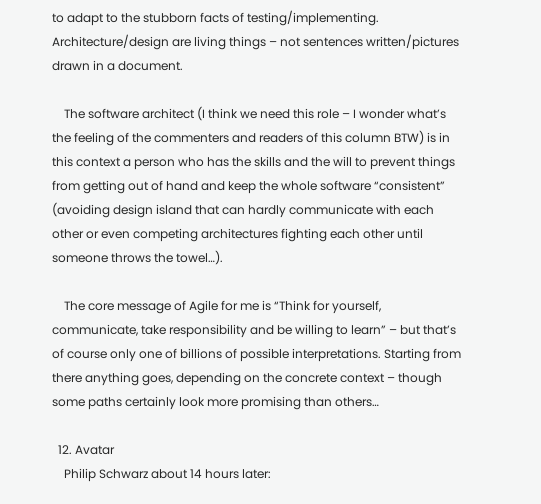to adapt to the stubborn facts of testing/implementing. Architecture/design are living things – not sentences written/pictures drawn in a document.

    The software architect (I think we need this role – I wonder what’s the feeling of the commenters and readers of this column BTW) is in this context a person who has the skills and the will to prevent things from getting out of hand and keep the whole software “consistent” (avoiding design island that can hardly communicate with each other or even competing architectures fighting each other until someone throws the towel…).

    The core message of Agile for me is “Think for yourself, communicate, take responsibility and be willing to learn” – but that’s of course only one of billions of possible interpretations. Starting from there anything goes, depending on the concrete context – though some paths certainly look more promising than others…

  12. Avatar
    Philip Schwarz about 14 hours later: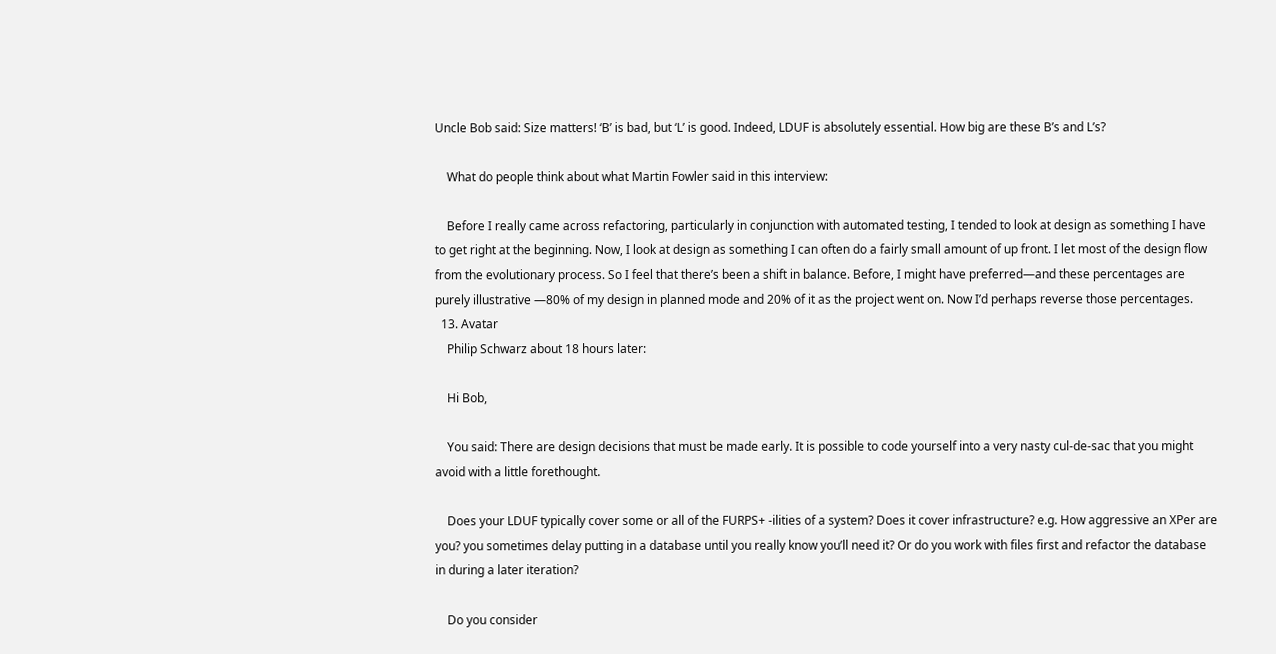Uncle Bob said: Size matters! ‘B’ is bad, but ‘L’ is good. Indeed, LDUF is absolutely essential. How big are these B’s and L’s?

    What do people think about what Martin Fowler said in this interview:

    Before I really came across refactoring, particularly in conjunction with automated testing, I tended to look at design as something I have to get right at the beginning. Now, I look at design as something I can often do a fairly small amount of up front. I let most of the design flow from the evolutionary process. So I feel that there’s been a shift in balance. Before, I might have preferred—and these percentages are purely illustrative —80% of my design in planned mode and 20% of it as the project went on. Now I’d perhaps reverse those percentages.
  13. Avatar
    Philip Schwarz about 18 hours later:

    Hi Bob,

    You said: There are design decisions that must be made early. It is possible to code yourself into a very nasty cul-de-sac that you might avoid with a little forethought.

    Does your LDUF typically cover some or all of the FURPS+ -ilities of a system? Does it cover infrastructure? e.g. How aggressive an XPer are you? you sometimes delay putting in a database until you really know you’ll need it? Or do you work with files first and refactor the database in during a later iteration?

    Do you consider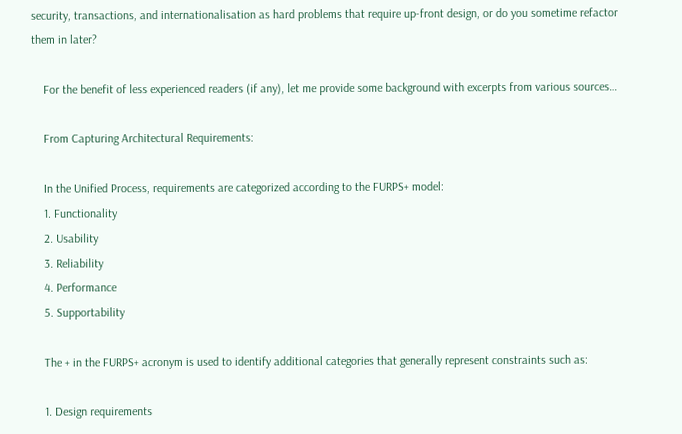security, transactions, and internationalisation as hard problems that require up-front design, or do you sometime refactor them in later?

    For the benefit of less experienced readers (if any), let me provide some background with excerpts from various sources…

    From Capturing Architectural Requirements:

    In the Unified Process, requirements are categorized according to the FURPS+ model:
    1. Functionality
    2. Usability
    3. Reliability
    4. Performance
    5. Supportability

    The + in the FURPS+ acronym is used to identify additional categories that generally represent constraints such as:

    1. Design requirements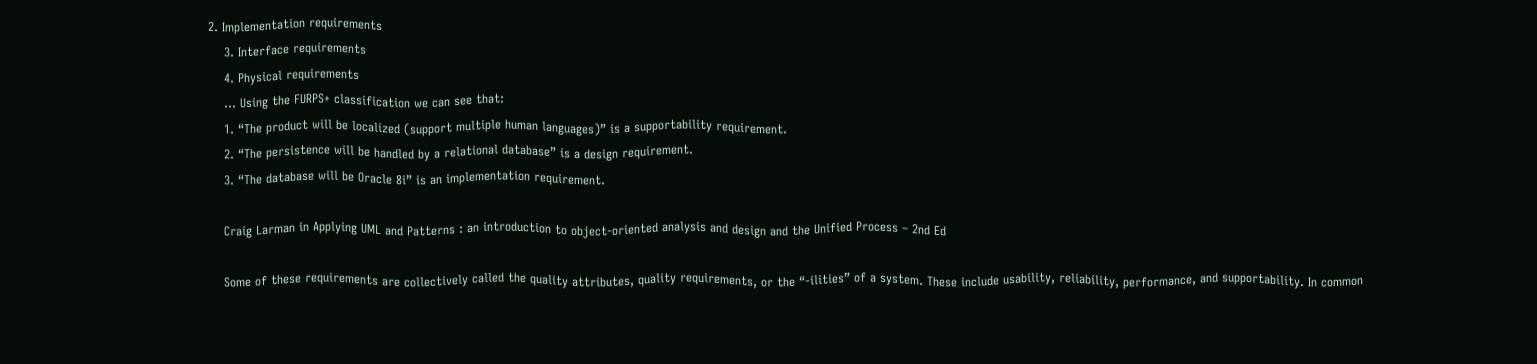2. Implementation requirements
    3. Interface requirements
    4. Physical requirements
    ... Using the FURPS+ classification we can see that:
    1. “The product will be localized (support multiple human languages)” is a supportability requirement.
    2. “The persistence will be handled by a relational database” is a design requirement.
    3. “The database will be Oracle 8i” is an implementation requirement.

    Craig Larman in Applying UML and Patterns : an introduction to object-oriented analysis and design and the Unified Process – 2nd Ed

    Some of these requirements are collectively called the quality attributes, quality requirements, or the “-ilities” of a system. These include usability, reliability, performance, and supportability. In common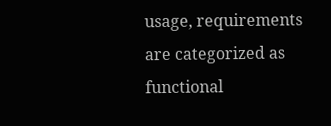usage, requirements are categorized as functional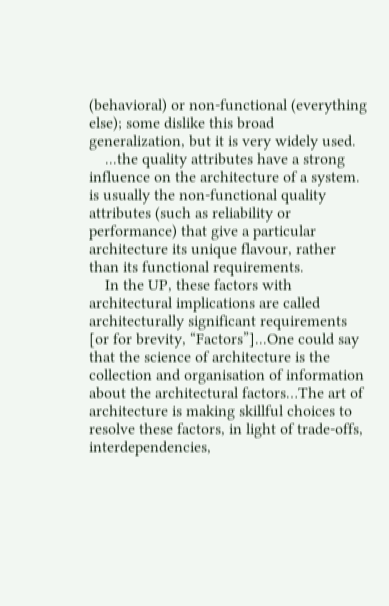(behavioral) or non-functional (everything else); some dislike this broad generalization, but it is very widely used.
    ...the quality attributes have a strong influence on the architecture of a system. is usually the non-functional quality attributes (such as reliability or performance) that give a particular architecture its unique flavour, rather than its functional requirements.
    In the UP, these factors with architectural implications are called architecturally significant requirements [or for brevity, “Factors”]...One could say that the science of architecture is the collection and organisation of information about the architectural factors…The art of architecture is making skillful choices to resolve these factors, in light of trade-offs, interdependencies,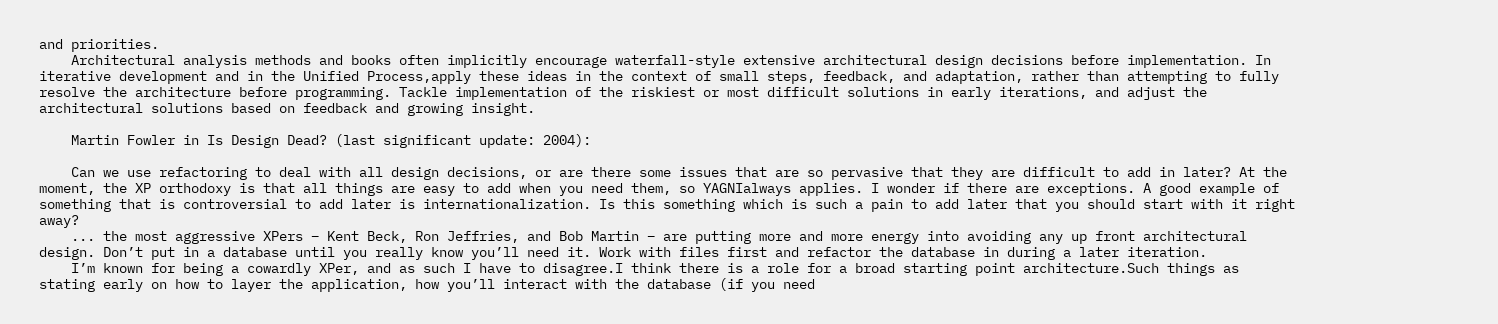and priorities.
    Architectural analysis methods and books often implicitly encourage waterfall-style extensive architectural design decisions before implementation. In iterative development and in the Unified Process,apply these ideas in the context of small steps, feedback, and adaptation, rather than attempting to fully resolve the architecture before programming. Tackle implementation of the riskiest or most difficult solutions in early iterations, and adjust the architectural solutions based on feedback and growing insight.

    Martin Fowler in Is Design Dead? (last significant update: 2004):

    Can we use refactoring to deal with all design decisions, or are there some issues that are so pervasive that they are difficult to add in later? At the moment, the XP orthodoxy is that all things are easy to add when you need them, so YAGNIalways applies. I wonder if there are exceptions. A good example of something that is controversial to add later is internationalization. Is this something which is such a pain to add later that you should start with it right away?
    ... the most aggressive XPers – Kent Beck, Ron Jeffries, and Bob Martin – are putting more and more energy into avoiding any up front architectural design. Don’t put in a database until you really know you’ll need it. Work with files first and refactor the database in during a later iteration.
    I’m known for being a cowardly XPer, and as such I have to disagree.I think there is a role for a broad starting point architecture.Such things as stating early on how to layer the application, how you’ll interact with the database (if you need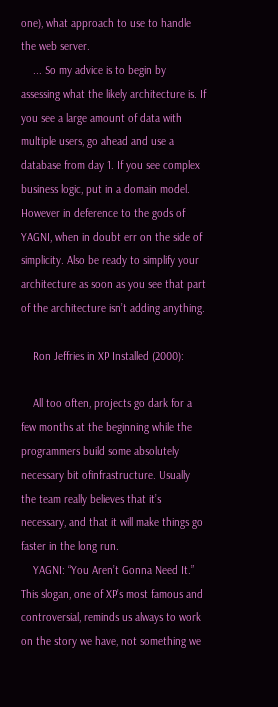one), what approach to use to handle the web server.
    ... So my advice is to begin by assessing what the likely architecture is. If you see a large amount of data with multiple users, go ahead and use a database from day 1. If you see complex business logic, put in a domain model. However in deference to the gods of YAGNI, when in doubt err on the side of simplicity. Also be ready to simplify your architecture as soon as you see that part of the architecture isn’t adding anything.

    Ron Jeffries in XP Installed (2000):

    All too often, projects go dark for a few months at the beginning while the programmers build some absolutely necessary bit ofinfrastructure. Usually the team really believes that it’s necessary, and that it will make things go faster in the long run.
    YAGNI: “You Aren’t Gonna Need It.” This slogan, one of XP’s most famous and controversial, reminds us always to work on the story we have, not something we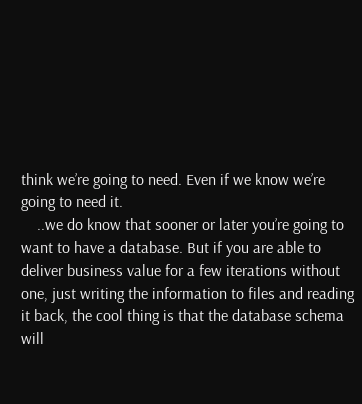think we’re going to need. Even if we know we’re going to need it.
    ..we do know that sooner or later you’re going to want to have a database. But if you are able to deliver business value for a few iterations without one, just writing the information to files and reading it back, the cool thing is that the database schema will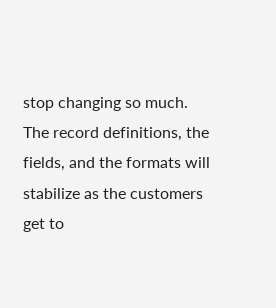stop changing so much. The record definitions, the fields, and the formats will stabilize as the customers get to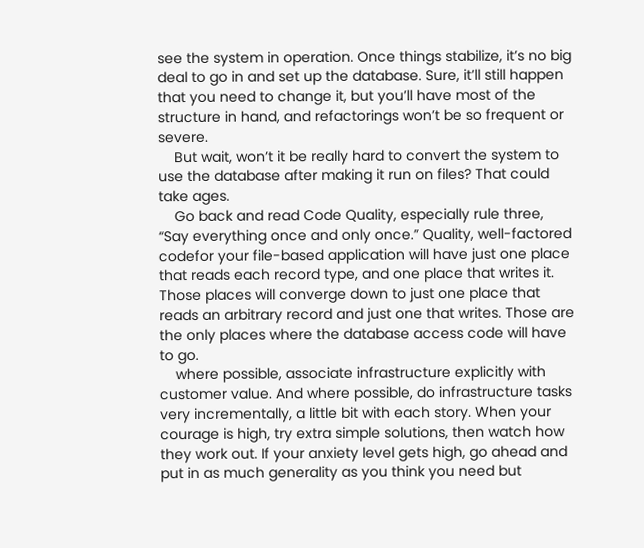see the system in operation. Once things stabilize, it’s no big deal to go in and set up the database. Sure, it’ll still happen that you need to change it, but you’ll have most of the structure in hand, and refactorings won’t be so frequent or severe.
    But wait, won’t it be really hard to convert the system to use the database after making it run on files? That could take ages.
    Go back and read Code Quality, especially rule three, “Say everything once and only once.” Quality, well-factored codefor your file-based application will have just one place that reads each record type, and one place that writes it. Those places will converge down to just one place that reads an arbitrary record and just one that writes. Those are the only places where the database access code will have to go.
    where possible, associate infrastructure explicitly with customer value. And where possible, do infrastructure tasks very incrementally, a little bit with each story. When your courage is high, try extra simple solutions, then watch how they work out. If your anxiety level gets high, go ahead and put in as much generality as you think you need but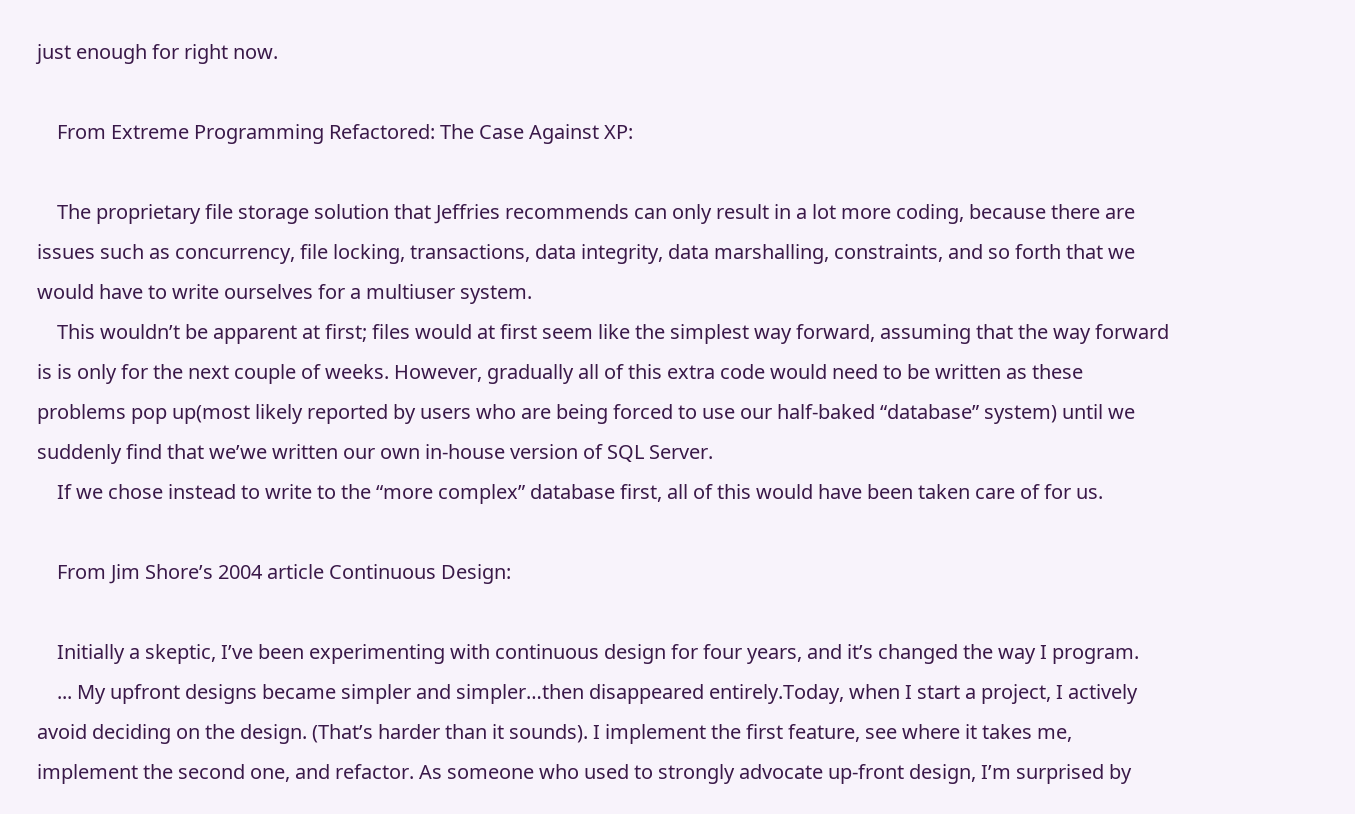just enough for right now.

    From Extreme Programming Refactored: The Case Against XP:

    The proprietary file storage solution that Jeffries recommends can only result in a lot more coding, because there are issues such as concurrency, file locking, transactions, data integrity, data marshalling, constraints, and so forth that we would have to write ourselves for a multiuser system.
    This wouldn’t be apparent at first; files would at first seem like the simplest way forward, assuming that the way forward is is only for the next couple of weeks. However, gradually all of this extra code would need to be written as these problems pop up(most likely reported by users who are being forced to use our half-baked “database” system) until we suddenly find that we’we written our own in-house version of SQL Server.
    If we chose instead to write to the “more complex” database first, all of this would have been taken care of for us.

    From Jim Shore’s 2004 article Continuous Design:

    Initially a skeptic, I’ve been experimenting with continuous design for four years, and it’s changed the way I program.
    ... My upfront designs became simpler and simpler…then disappeared entirely.Today, when I start a project, I actively avoid deciding on the design. (That’s harder than it sounds). I implement the first feature, see where it takes me, implement the second one, and refactor. As someone who used to strongly advocate up-front design, I’m surprised by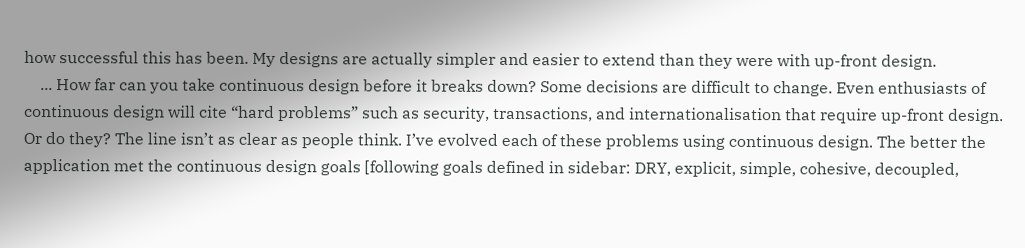how successful this has been. My designs are actually simpler and easier to extend than they were with up-front design.
    ... How far can you take continuous design before it breaks down? Some decisions are difficult to change. Even enthusiasts of continuous design will cite “hard problems” such as security, transactions, and internationalisation that require up-front design. Or do they? The line isn’t as clear as people think. I’ve evolved each of these problems using continuous design. The better the application met the continuous design goals [following goals defined in sidebar: DRY, explicit, simple, cohesive, decoupled,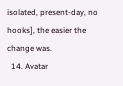isolated, present-day, no hooks], the easier the change was.
  14. Avatar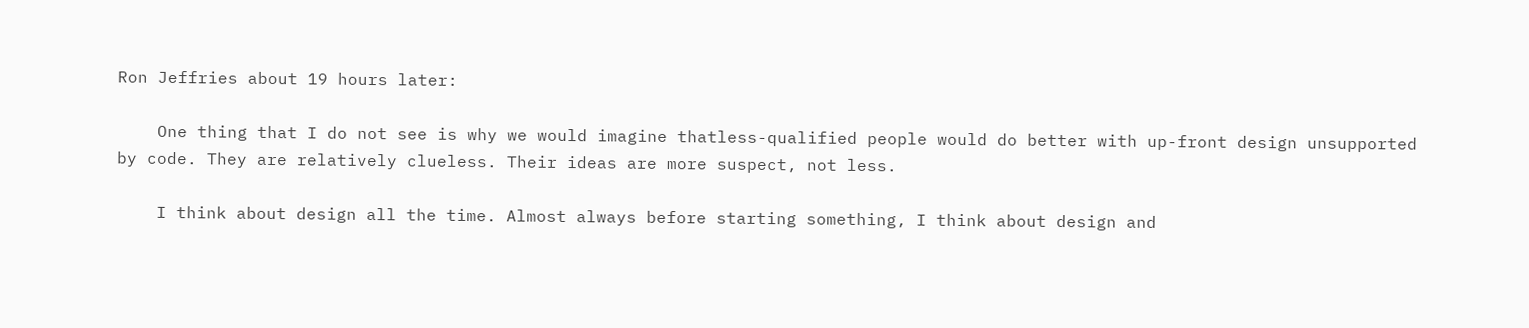Ron Jeffries about 19 hours later:

    One thing that I do not see is why we would imagine thatless-qualified people would do better with up-front design unsupported by code. They are relatively clueless. Their ideas are more suspect, not less.

    I think about design all the time. Almost always before starting something, I think about design and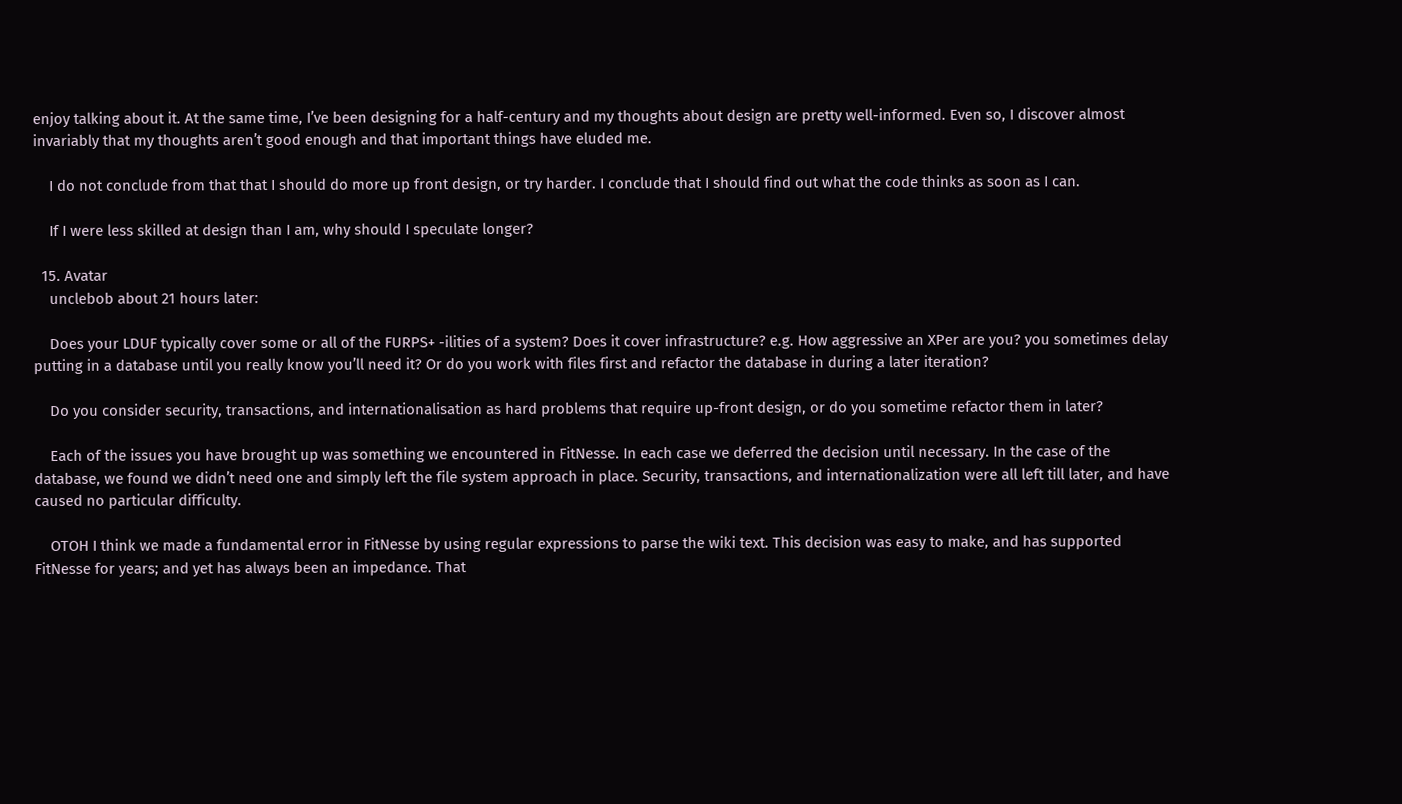enjoy talking about it. At the same time, I’ve been designing for a half-century and my thoughts about design are pretty well-informed. Even so, I discover almost invariably that my thoughts aren’t good enough and that important things have eluded me.

    I do not conclude from that that I should do more up front design, or try harder. I conclude that I should find out what the code thinks as soon as I can.

    If I were less skilled at design than I am, why should I speculate longer?

  15. Avatar
    unclebob about 21 hours later:

    Does your LDUF typically cover some or all of the FURPS+ -ilities of a system? Does it cover infrastructure? e.g. How aggressive an XPer are you? you sometimes delay putting in a database until you really know you’ll need it? Or do you work with files first and refactor the database in during a later iteration?

    Do you consider security, transactions, and internationalisation as hard problems that require up-front design, or do you sometime refactor them in later?

    Each of the issues you have brought up was something we encountered in FitNesse. In each case we deferred the decision until necessary. In the case of the database, we found we didn’t need one and simply left the file system approach in place. Security, transactions, and internationalization were all left till later, and have caused no particular difficulty.

    OTOH I think we made a fundamental error in FitNesse by using regular expressions to parse the wiki text. This decision was easy to make, and has supported FitNesse for years; and yet has always been an impedance. That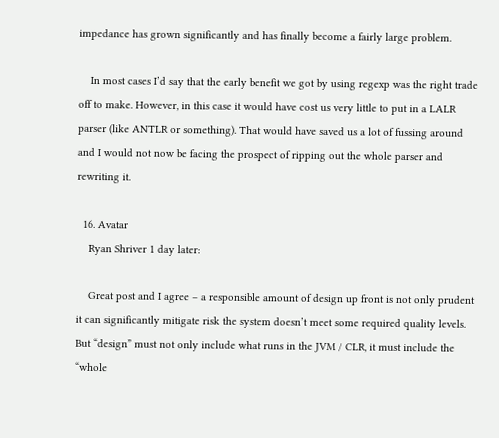impedance has grown significantly and has finally become a fairly large problem.

    In most cases I’d say that the early benefit we got by using regexp was the right trade off to make. However, in this case it would have cost us very little to put in a LALR parser (like ANTLR or something). That would have saved us a lot of fussing around and I would not now be facing the prospect of ripping out the whole parser and rewriting it.

  16. Avatar
    Ryan Shriver 1 day later:

    Great post and I agree – a responsible amount of design up front is not only prudent it can significantly mitigate risk the system doesn’t meet some required quality levels. But “design” must not only include what runs in the JVM / CLR, it must include the “whole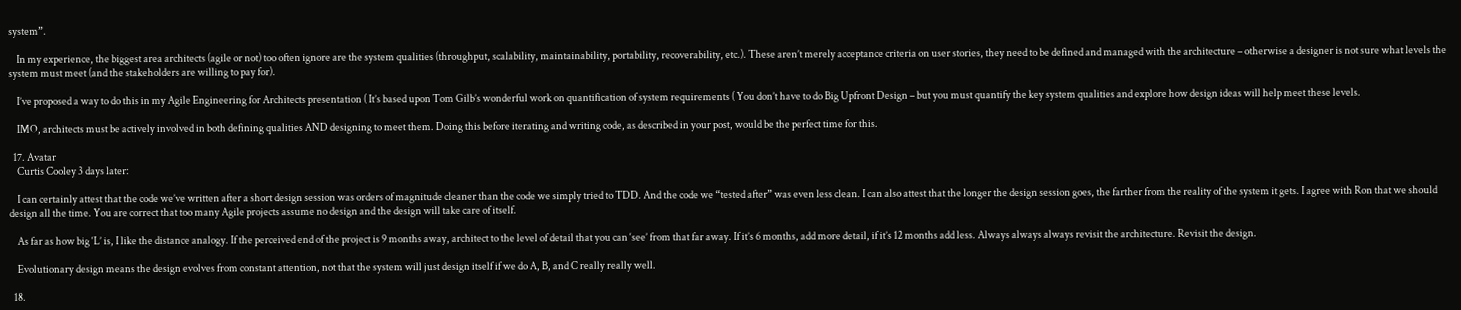system”.

    In my experience, the biggest area architects (agile or not) too often ignore are the system qualities (throughput, scalability, maintainability, portability, recoverability, etc.). These aren’t merely acceptance criteria on user stories, they need to be defined and managed with the architecture – otherwise a designer is not sure what levels the system must meet (and the stakeholders are willing to pay for).

    I’ve proposed a way to do this in my Agile Engineering for Architects presentation ( It’s based upon Tom Gilb’s wonderful work on quantification of system requirements ( You don’t have to do Big Upfront Design – but you must quantify the key system qualities and explore how design ideas will help meet these levels.

    IMO, architects must be actively involved in both defining qualities AND designing to meet them. Doing this before iterating and writing code, as described in your post, would be the perfect time for this.

  17. Avatar
    Curtis Cooley 3 days later:

    I can certainly attest that the code we’ve written after a short design session was orders of magnitude cleaner than the code we simply tried to TDD. And the code we “tested after” was even less clean. I can also attest that the longer the design session goes, the farther from the reality of the system it gets. I agree with Ron that we should design all the time. You are correct that too many Agile projects assume no design and the design will take care of itself.

    As far as how big ‘L’ is, I like the distance analogy. If the perceived end of the project is 9 months away, architect to the level of detail that you can ‘see’ from that far away. If it’s 6 months, add more detail, if it’s 12 months add less. Always always always revisit the architecture. Revisit the design.

    Evolutionary design means the design evolves from constant attention, not that the system will just design itself if we do A, B, and C really really well.

  18.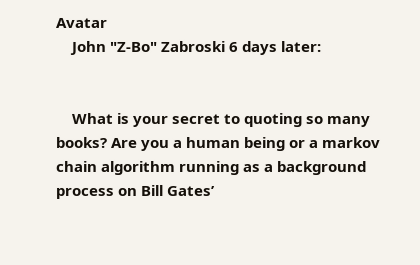Avatar
    John "Z-Bo" Zabroski 6 days later:


    What is your secret to quoting so many books? Are you a human being or a markov chain algorithm running as a background process on Bill Gates’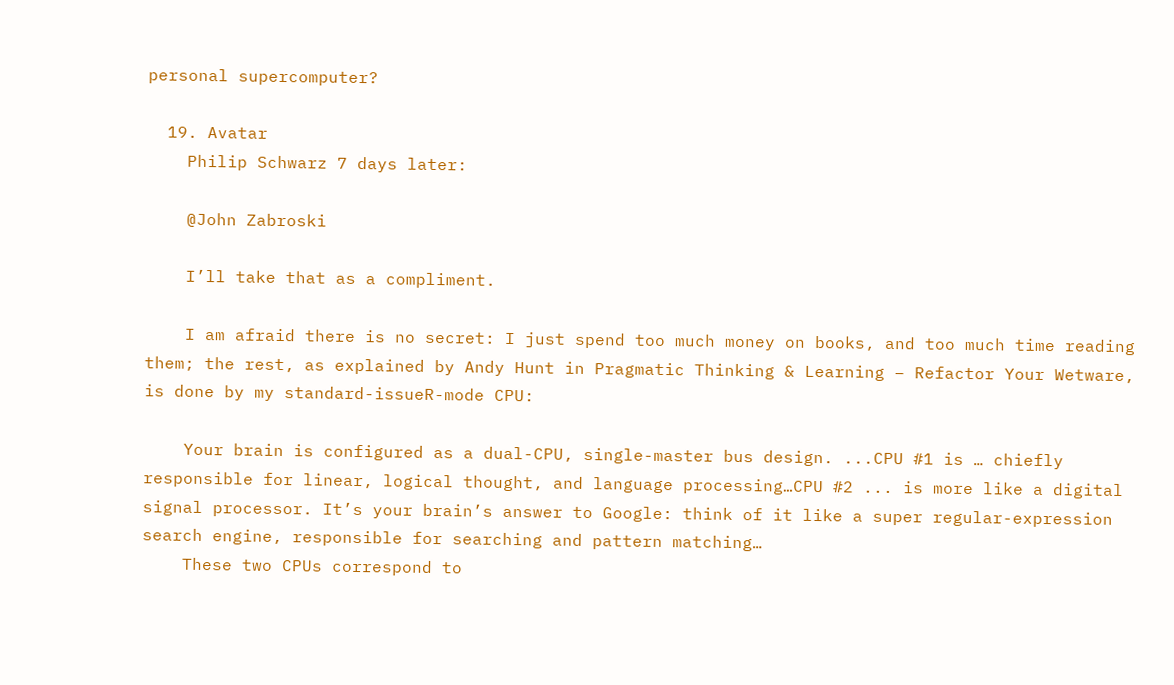personal supercomputer?

  19. Avatar
    Philip Schwarz 7 days later:

    @John Zabroski

    I’ll take that as a compliment.

    I am afraid there is no secret: I just spend too much money on books, and too much time reading them; the rest, as explained by Andy Hunt in Pragmatic Thinking & Learning – Refactor Your Wetware, is done by my standard-issueR-mode CPU:

    Your brain is configured as a dual-CPU, single-master bus design. ...CPU #1 is … chiefly responsible for linear, logical thought, and language processing…CPU #2 ... is more like a digital signal processor. It’s your brain’s answer to Google: think of it like a super regular-expression search engine, responsible for searching and pattern matching…
    These two CPUs correspond to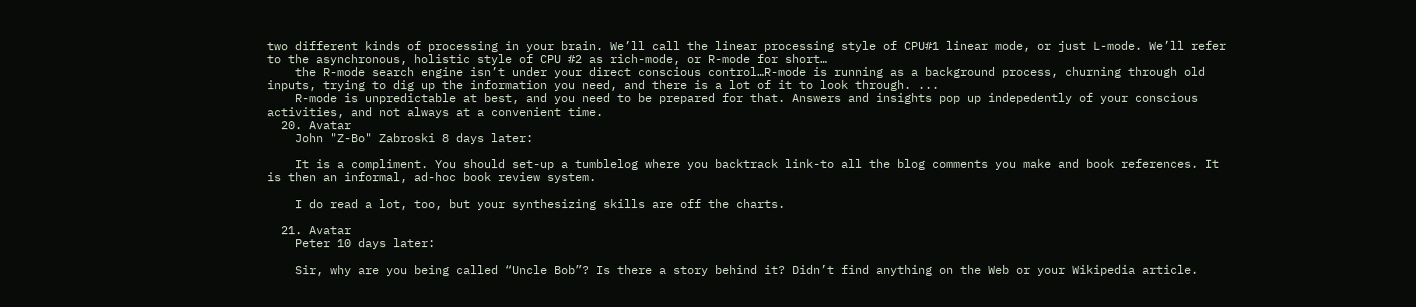two different kinds of processing in your brain. We’ll call the linear processing style of CPU#1 linear mode, or just L-mode. We’ll refer to the asynchronous, holistic style of CPU #2 as rich-mode, or R-mode for short…
    the R-mode search engine isn’t under your direct conscious control…R-mode is running as a background process, churning through old inputs, trying to dig up the information you need, and there is a lot of it to look through. ...
    R-mode is unpredictable at best, and you need to be prepared for that. Answers and insights pop up indepedently of your conscious activities, and not always at a convenient time.
  20. Avatar
    John "Z-Bo" Zabroski 8 days later:

    It is a compliment. You should set-up a tumblelog where you backtrack link-to all the blog comments you make and book references. It is then an informal, ad-hoc book review system.

    I do read a lot, too, but your synthesizing skills are off the charts.

  21. Avatar
    Peter 10 days later:

    Sir, why are you being called “Uncle Bob”? Is there a story behind it? Didn’t find anything on the Web or your Wikipedia article.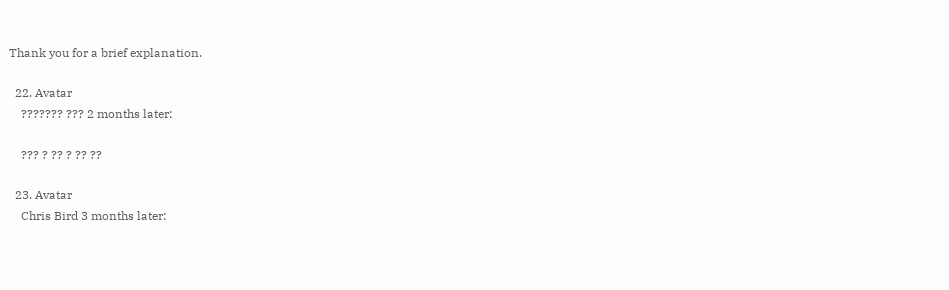Thank you for a brief explanation.

  22. Avatar
    ??????? ??? 2 months later:

    ??? ? ?? ? ?? ??

  23. Avatar
    Chris Bird 3 months later: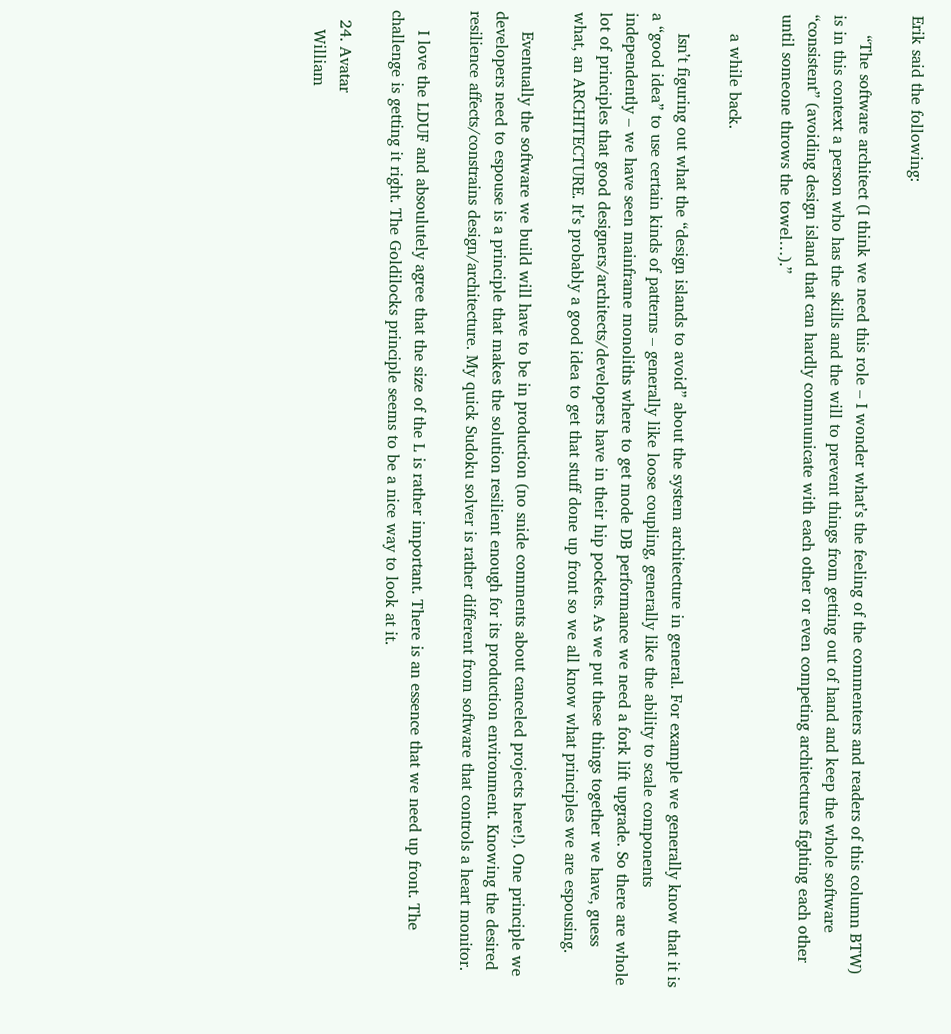Erik said the following:

    “The software architect (I think we need this role – I wonder what’s the feeling of the commenters and readers of this column BTW) is in this context a person who has the skills and the will to prevent things from getting out of hand and keep the whole software “consistent” (avoiding design island that can hardly communicate with each other or even competing architectures fighting each other until someone throws the towel…).”

    a while back.

    Isn’t figuring out what the “design islands to avoid” about the system architecture in general. For example we generally know that it is a “good idea” to use certain kinds of patterns – generally like loose coupling, generally like the ability to scale components independently – we have seen mainframe monoliths where to get mode DB performance we need a fork lift upgrade. So there are whole lot of principles that good designers/architects/developers have in their hip pockets. As we put these things together we have, guess what, an ARCHITECTURE. It’s probably a good idea to get that stuff done up front so we all know what principles we are espousing.

    Eventually the software we build will have to be in production (no snide comments about canceled projects here!). One principle we developers need to espouse is a principle that makes the solution resilient enough for its production environment. Knowing the desired resilience affects/constrains design/architecture. My quick Sudoku solver is rather different from software that controls a heart monitor.

    I love the LDUF and absoulutely agree that the size of the L is rather important. There is an essence that we need up front. The challenge is getting it right. The Goldilocks principle seems to be a nice way to look at it.

  24. Avatar
    William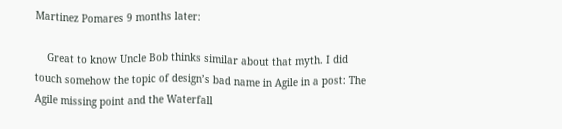Martinez Pomares 9 months later:

    Great to know Uncle Bob thinks similar about that myth. I did touch somehow the topic of design’s bad name in Agile in a post: The Agile missing point and the Waterfall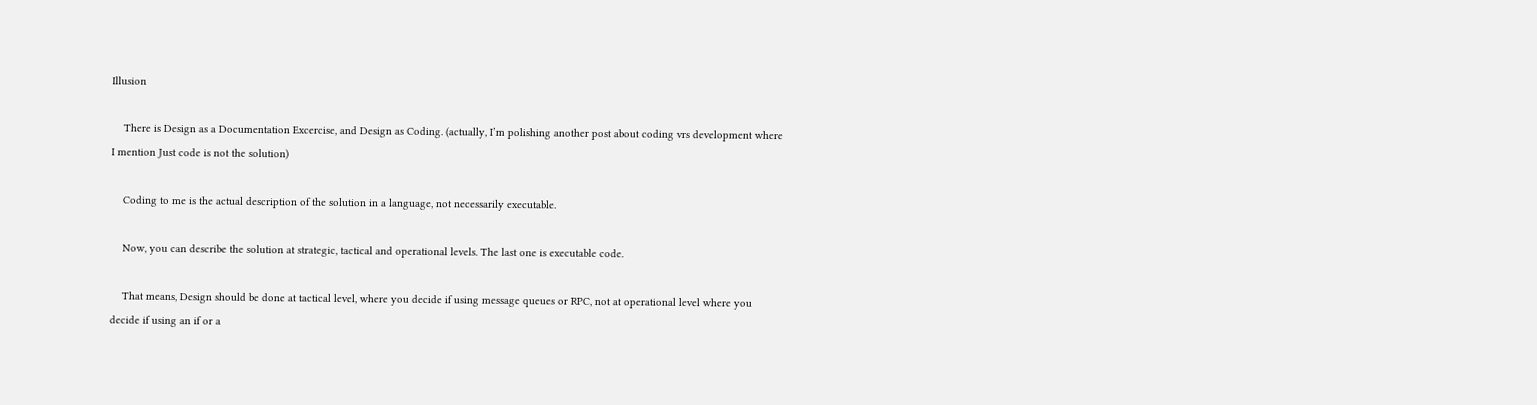Illusion

    There is Design as a Documentation Excercise, and Design as Coding. (actually, I’m polishing another post about coding vrs development where I mention Just code is not the solution)

    Coding to me is the actual description of the solution in a language, not necessarily executable.

    Now, you can describe the solution at strategic, tactical and operational levels. The last one is executable code.

    That means, Design should be done at tactical level, where you decide if using message queues or RPC, not at operational level where you decide if using an if or a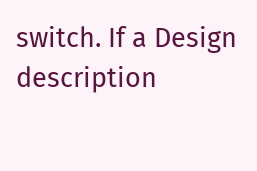switch. If a Design description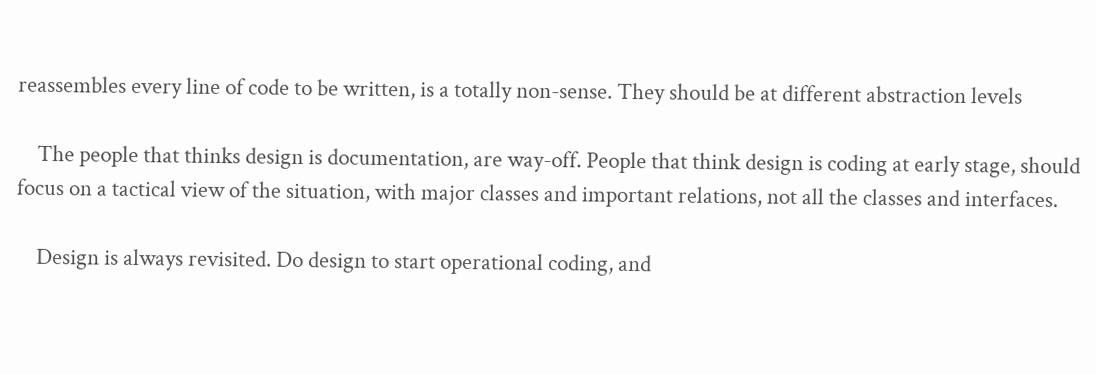reassembles every line of code to be written, is a totally non-sense. They should be at different abstraction levels

    The people that thinks design is documentation, are way-off. People that think design is coding at early stage, should focus on a tactical view of the situation, with major classes and important relations, not all the classes and interfaces.

    Design is always revisited. Do design to start operational coding, and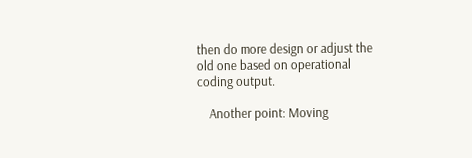then do more design or adjust the old one based on operational coding output.

    Another point: Moving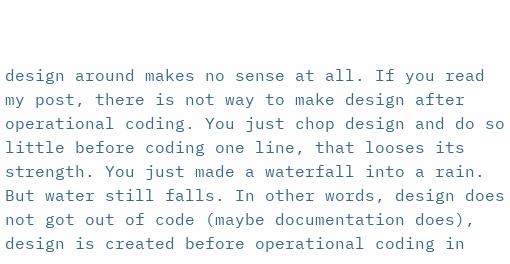design around makes no sense at all. If you read my post, there is not way to make design after operational coding. You just chop design and do so little before coding one line, that looses its strength. You just made a waterfall into a rain. But water still falls. In other words, design does not got out of code (maybe documentation does), design is created before operational coding in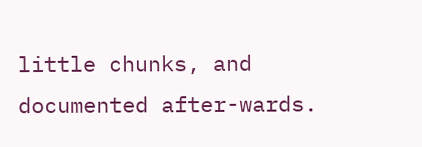little chunks, and documented after-wards.